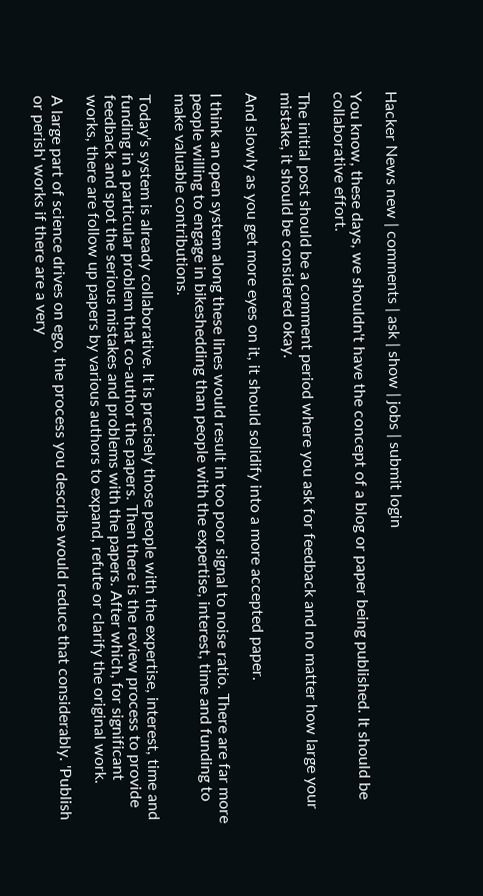Hacker News new | comments | ask | show | jobs | submit login

You know, these days, we shouldn't have the concept of a blog or paper being published. It should be collaborative effort.

The initial post should be a comment period where you ask for feedback and no matter how large your mistake, it should be considered okay.

And slowly as you get more eyes on it, it should solidify into a more accepted paper.

I think an open system along these lines would result in too poor signal to noise ratio. There are far more people willing to engage in bikeshedding than people with the expertise, interest, time and funding to make valuable contributions.

Today's system is already collaborative. It is precisely those people with the expertise, interest, time and funding in a particular problem that co-author the papers. Then there is the review process to provide feedback and spot the serious mistakes and problems with the papers. After which, for significant works, there are follow up papers by various authors to expand, refute or clarify the original work.

A large part of science drives on ego, the process you describe would reduce that considerably. 'Publish or perish' works if there are a very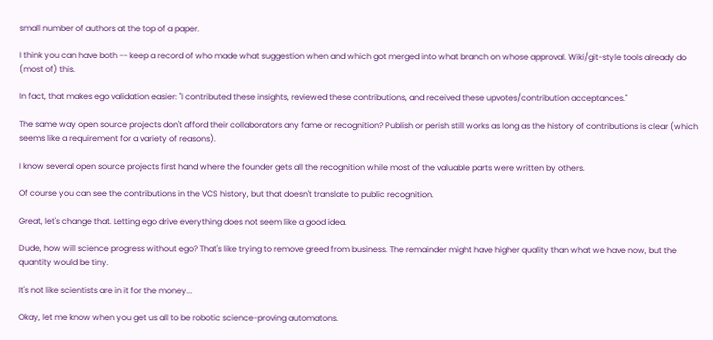small number of authors at the top of a paper.

I think you can have both -- keep a record of who made what suggestion when and which got merged into what branch on whose approval. Wiki/git-style tools already do (most of) this.

In fact, that makes ego validation easier: "I contributed these insights, reviewed these contributions, and received these upvotes/contribution acceptances."

The same way open source projects don't afford their collaborators any fame or recognition? Publish or perish still works as long as the history of contributions is clear (which seems like a requirement for a variety of reasons).

I know several open source projects first hand where the founder gets all the recognition while most of the valuable parts were written by others.

Of course you can see the contributions in the VCS history, but that doesn't translate to public recognition.

Great, let's change that. Letting ego drive everything does not seem like a good idea.

Dude, how will science progress without ego? That's like trying to remove greed from business. The remainder might have higher quality than what we have now, but the quantity would be tiny.

It's not like scientists are in it for the money...

Okay, let me know when you get us all to be robotic science-proving automatons.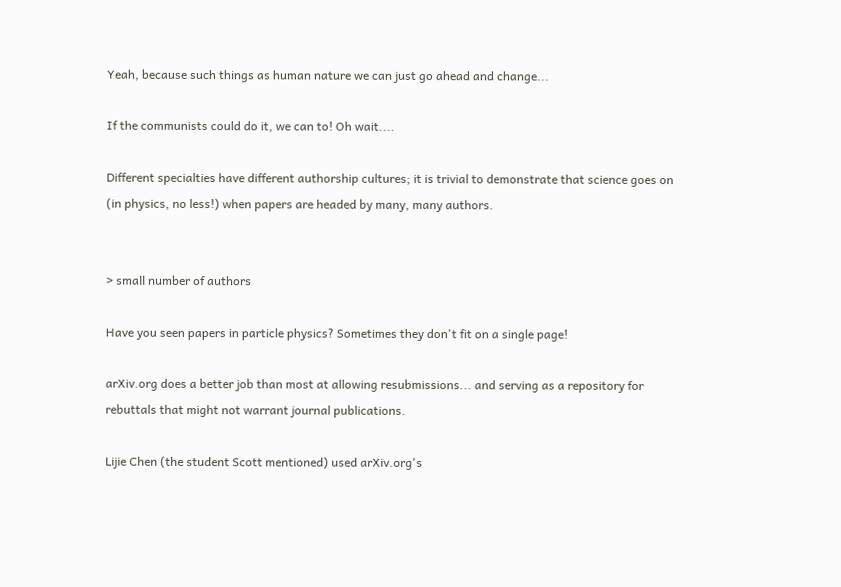Yeah, because such things as human nature we can just go ahead and change...

If the communists could do it, we can to! Oh wait....

Different specialties have different authorship cultures; it is trivial to demonstrate that science goes on (in physics, no less!) when papers are headed by many, many authors.


> small number of authors

Have you seen papers in particle physics? Sometimes they don't fit on a single page!

arXiv.org does a better job than most at allowing resubmissions... and serving as a repository for rebuttals that might not warrant journal publications.

Lijie Chen (the student Scott mentioned) used arXiv.org's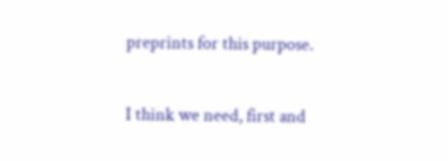preprints for this purpose.

I think we need, first and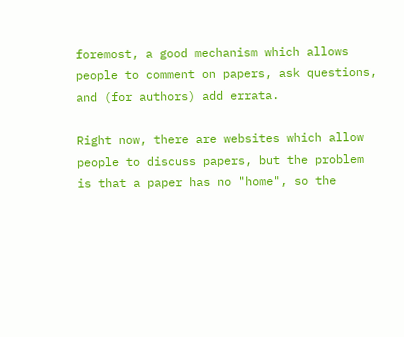foremost, a good mechanism which allows people to comment on papers, ask questions, and (for authors) add errata.

Right now, there are websites which allow people to discuss papers, but the problem is that a paper has no "home", so the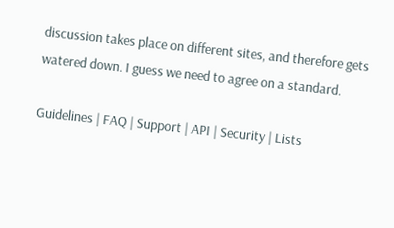discussion takes place on different sites, and therefore gets watered down. I guess we need to agree on a standard.

Guidelines | FAQ | Support | API | Security | Lists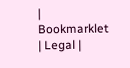| Bookmarklet | Legal |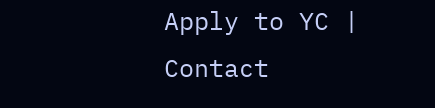Apply to YC | Contact